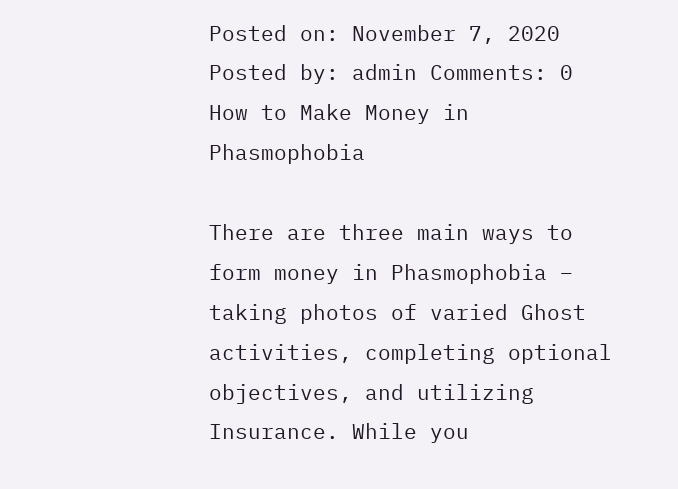Posted on: November 7, 2020 Posted by: admin Comments: 0
How to Make Money in Phasmophobia

There are three main ways to form money in Phasmophobia – taking photos of varied Ghost activities, completing optional objectives, and utilizing Insurance. While you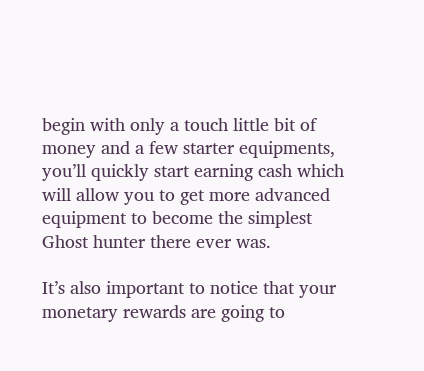begin with only a touch little bit of money and a few starter equipments, you’ll quickly start earning cash which will allow you to get more advanced equipment to become the simplest Ghost hunter there ever was.

It’s also important to notice that your monetary rewards are going to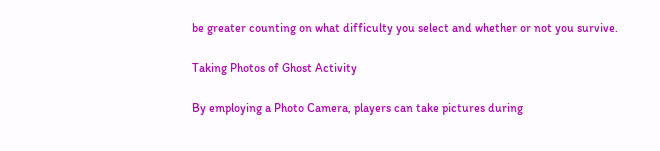be greater counting on what difficulty you select and whether or not you survive.

Taking Photos of Ghost Activity

By employing a Photo Camera, players can take pictures during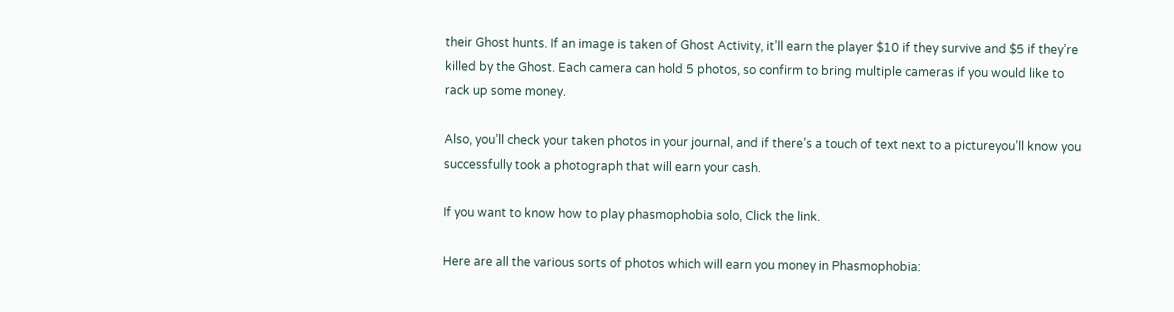their Ghost hunts. If an image is taken of Ghost Activity, it’ll earn the player $10 if they survive and $5 if they’re killed by the Ghost. Each camera can hold 5 photos, so confirm to bring multiple cameras if you would like to rack up some money.

Also, you’ll check your taken photos in your journal, and if there’s a touch of text next to a pictureyou’ll know you successfully took a photograph that will earn your cash.

If you want to know how to play phasmophobia solo, Click the link.

Here are all the various sorts of photos which will earn you money in Phasmophobia: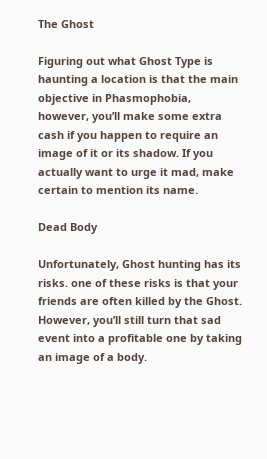The Ghost

Figuring out what Ghost Type is haunting a location is that the main objective in Phasmophobia, however, you’ll make some extra cash if you happen to require an image of it or its shadow. If you actually want to urge it mad, make certain to mention its name.

Dead Body

Unfortunately, Ghost hunting has its risks. one of these risks is that your friends are often killed by the Ghost. However, you’ll still turn that sad event into a profitable one by taking an image of a body.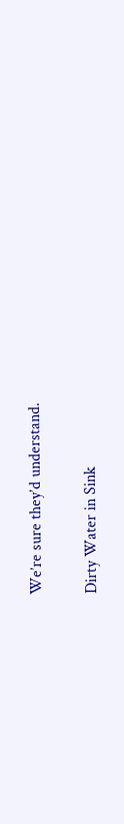We’re sure they’d understand.

Dirty Water in Sink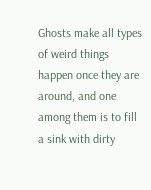Ghosts make all types of weird things happen once they are around, and one among them is to fill a sink with dirty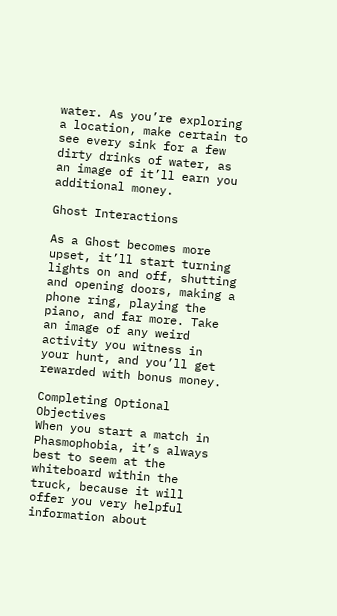water. As you’re exploring a location, make certain to see every sink for a few dirty drinks of water, as an image of it’ll earn you additional money.

Ghost Interactions

As a Ghost becomes more upset, it’ll start turning lights on and off, shutting and opening doors, making a phone ring, playing the piano, and far more. Take an image of any weird activity you witness in your hunt, and you’ll get rewarded with bonus money.

Completing Optional Objectives
When you start a match in Phasmophobia, it’s always best to seem at the whiteboard within the truck, because it will offer you very helpful information about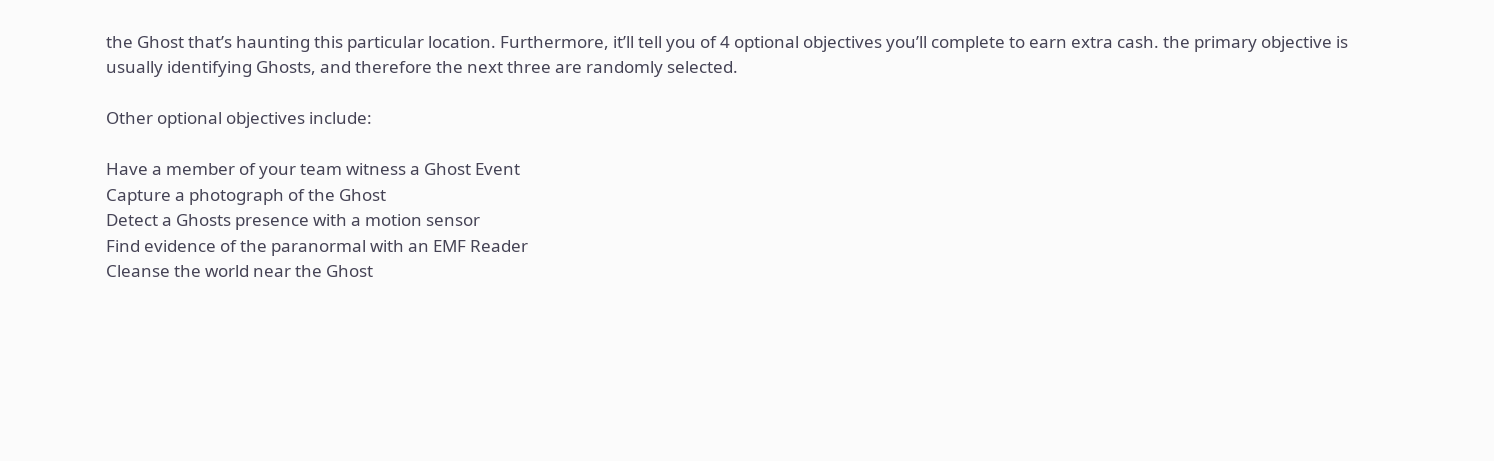the Ghost that’s haunting this particular location. Furthermore, it’ll tell you of 4 optional objectives you’ll complete to earn extra cash. the primary objective is usually identifying Ghosts, and therefore the next three are randomly selected.

Other optional objectives include:

Have a member of your team witness a Ghost Event
Capture a photograph of the Ghost
Detect a Ghosts presence with a motion sensor
Find evidence of the paranormal with an EMF Reader
Cleanse the world near the Ghost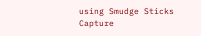using Smudge Sticks
Capture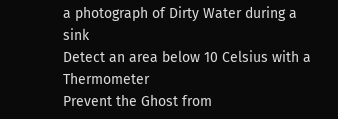a photograph of Dirty Water during a sink
Detect an area below 10 Celsius with a Thermometer
Prevent the Ghost from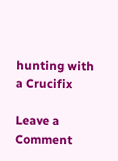hunting with a Crucifix

Leave a Comment